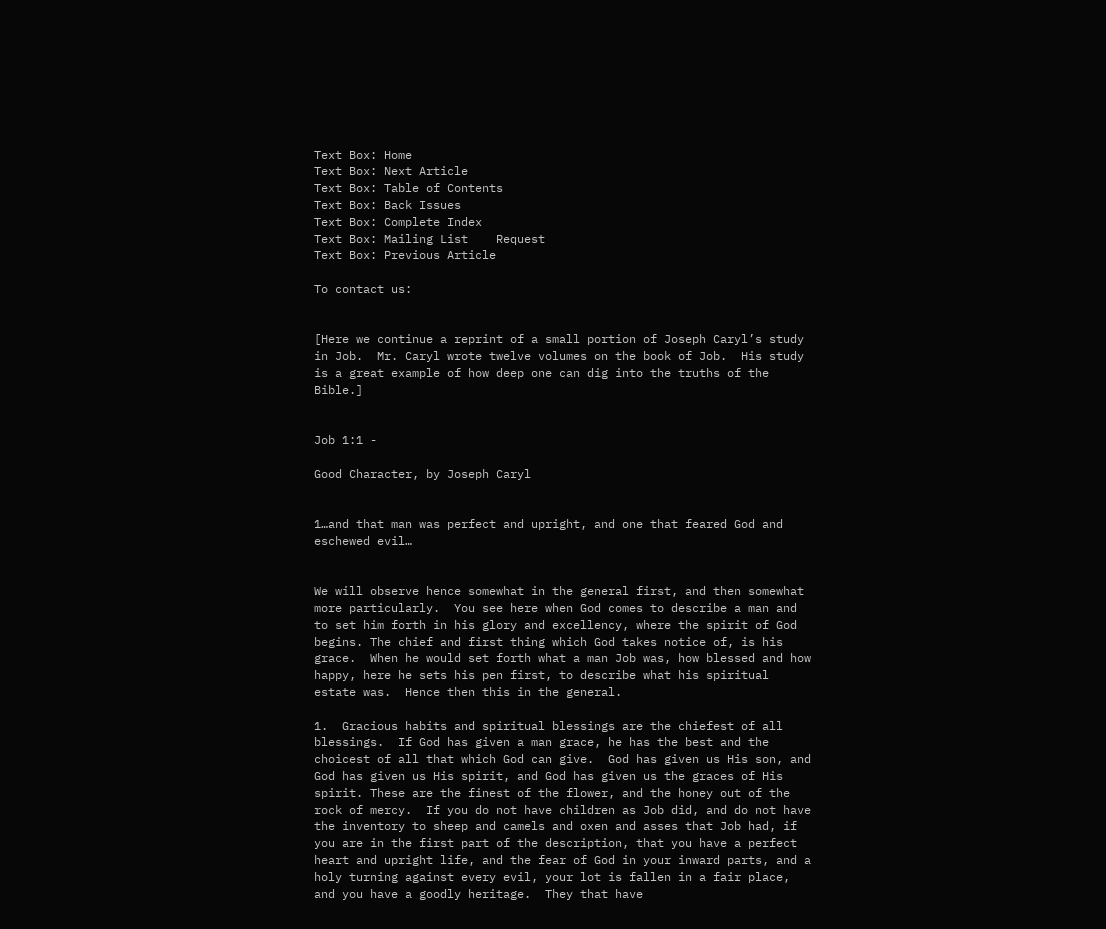Text Box: Home
Text Box: Next Article
Text Box: Table of Contents
Text Box: Back Issues
Text Box: Complete Index
Text Box: Mailing List    Request
Text Box: Previous Article

To contact us:


[Here we continue a reprint of a small portion of Joseph Caryl’s study in Job.  Mr. Caryl wrote twelve volumes on the book of Job.  His study is a great example of how deep one can dig into the truths of the Bible.]


Job 1:1 -

Good Character, by Joseph Caryl


1…and that man was perfect and upright, and one that feared God and eschewed evil…


We will observe hence somewhat in the general first, and then somewhat more particularly.  You see here when God comes to describe a man and to set him forth in his glory and excellency, where the spirit of God begins. The chief and first thing which God takes notice of, is his grace.  When he would set forth what a man Job was, how blessed and how happy, here he sets his pen first, to describe what his spiritual estate was.  Hence then this in the general.

1.  Gracious habits and spiritual blessings are the chiefest of all blessings.  If God has given a man grace, he has the best and the choicest of all that which God can give.  God has given us His son, and God has given us His spirit, and God has given us the graces of His spirit. These are the finest of the flower, and the honey out of the rock of mercy.  If you do not have children as Job did, and do not have the inventory to sheep and camels and oxen and asses that Job had, if you are in the first part of the description, that you have a perfect heart and upright life, and the fear of God in your inward parts, and a holy turning against every evil, your lot is fallen in a fair place, and you have a goodly heritage.  They that have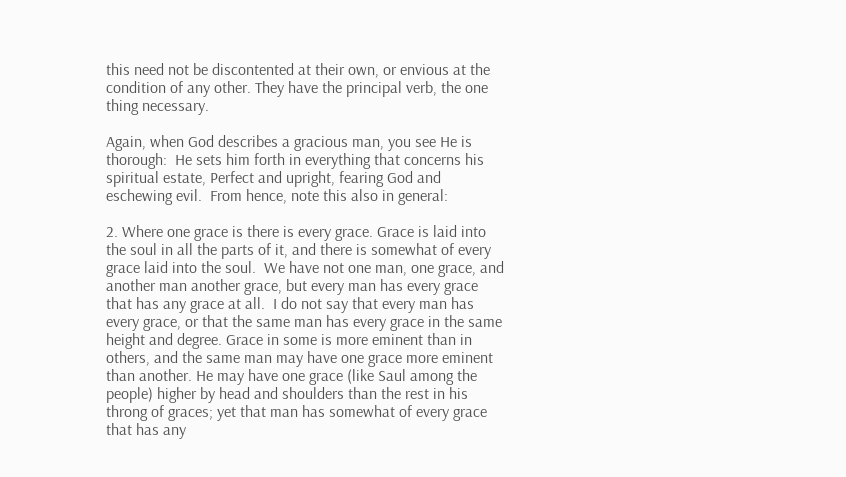this need not be discontented at their own, or envious at the condition of any other. They have the principal verb, the one thing necessary.

Again, when God describes a gracious man, you see He is thorough:  He sets him forth in everything that concerns his spiritual estate, Perfect and upright, fearing God and eschewing evil.  From hence, note this also in general:

2. Where one grace is there is every grace. Grace is laid into the soul in all the parts of it, and there is somewhat of every grace laid into the soul.  We have not one man, one grace, and another man another grace, but every man has every grace that has any grace at all.  I do not say that every man has every grace, or that the same man has every grace in the same height and degree. Grace in some is more eminent than in others, and the same man may have one grace more eminent than another. He may have one grace (like Saul among the people) higher by head and shoulders than the rest in his throng of graces; yet that man has somewhat of every grace that has any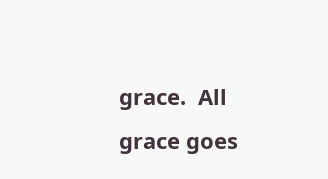grace.  All grace goes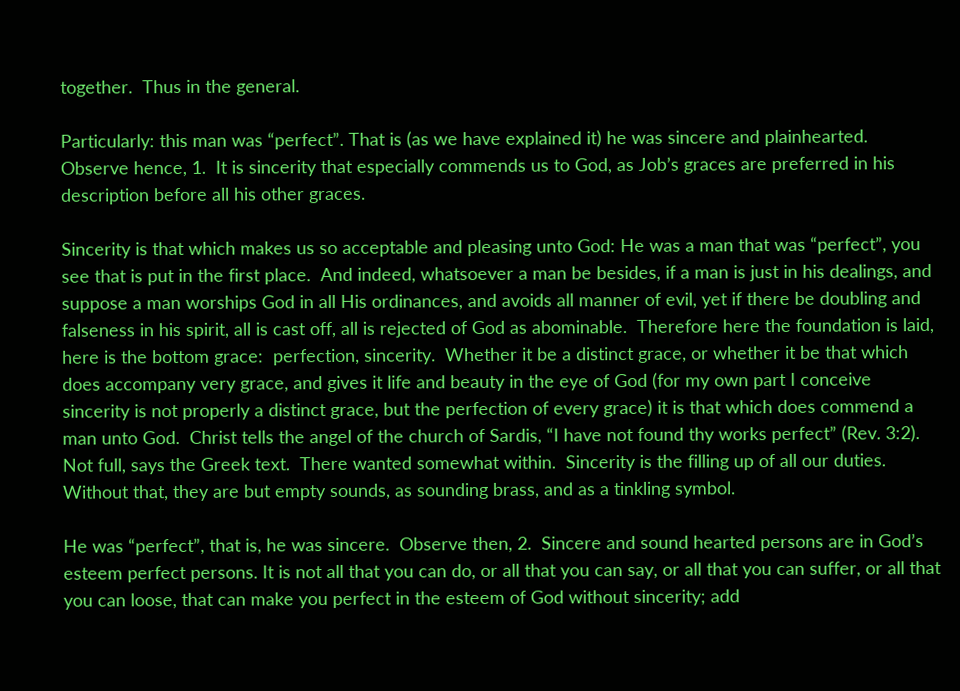together.  Thus in the general.

Particularly: this man was “perfect”. That is (as we have explained it) he was sincere and plainhearted.  Observe hence, 1.  It is sincerity that especially commends us to God, as Job’s graces are preferred in his description before all his other graces.

Sincerity is that which makes us so acceptable and pleasing unto God: He was a man that was “perfect”, you see that is put in the first place.  And indeed, whatsoever a man be besides, if a man is just in his dealings, and suppose a man worships God in all His ordinances, and avoids all manner of evil, yet if there be doubling and falseness in his spirit, all is cast off, all is rejected of God as abominable.  Therefore here the foundation is laid, here is the bottom grace:  perfection, sincerity.  Whether it be a distinct grace, or whether it be that which does accompany very grace, and gives it life and beauty in the eye of God (for my own part I conceive sincerity is not properly a distinct grace, but the perfection of every grace) it is that which does commend a man unto God.  Christ tells the angel of the church of Sardis, “I have not found thy works perfect” (Rev. 3:2).  Not full, says the Greek text.  There wanted somewhat within.  Sincerity is the filling up of all our duties.  Without that, they are but empty sounds, as sounding brass, and as a tinkling symbol.

He was “perfect”, that is, he was sincere.  Observe then, 2.  Sincere and sound hearted persons are in God’s esteem perfect persons. It is not all that you can do, or all that you can say, or all that you can suffer, or all that you can loose, that can make you perfect in the esteem of God without sincerity; add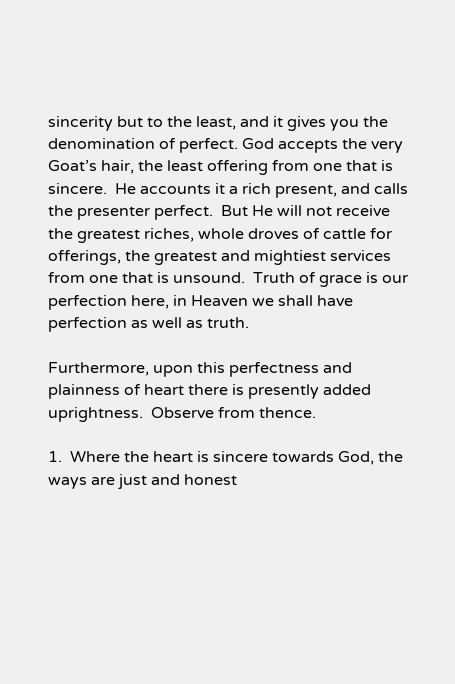sincerity but to the least, and it gives you the denomination of perfect. God accepts the very Goat’s hair, the least offering from one that is sincere.  He accounts it a rich present, and calls the presenter perfect.  But He will not receive the greatest riches, whole droves of cattle for offerings, the greatest and mightiest services from one that is unsound.  Truth of grace is our perfection here, in Heaven we shall have perfection as well as truth.

Furthermore, upon this perfectness and plainness of heart there is presently added uprightness.  Observe from thence.

1.  Where the heart is sincere towards God, the ways are just and honest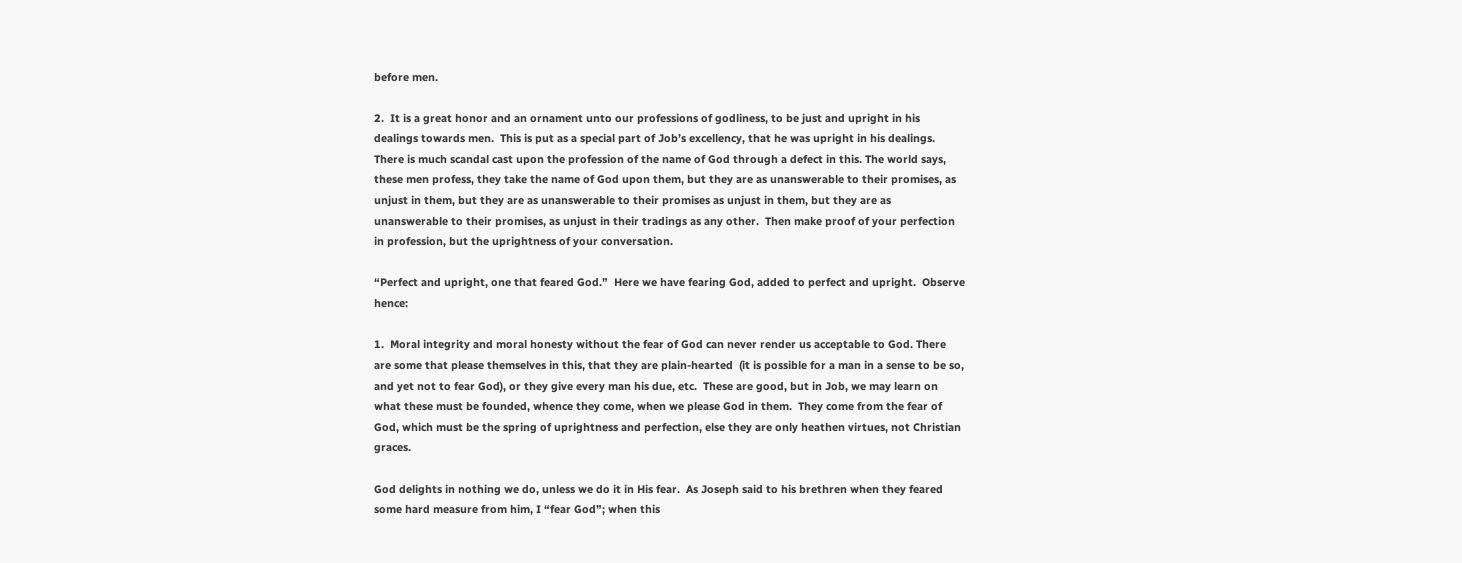before men.

2.  It is a great honor and an ornament unto our professions of godliness, to be just and upright in his dealings towards men.  This is put as a special part of Job’s excellency, that he was upright in his dealings.  There is much scandal cast upon the profession of the name of God through a defect in this. The world says, these men profess, they take the name of God upon them, but they are as unanswerable to their promises, as unjust in them, but they are as unanswerable to their promises as unjust in them, but they are as unanswerable to their promises, as unjust in their tradings as any other.  Then make proof of your perfection in profession, but the uprightness of your conversation.

“Perfect and upright, one that feared God.”  Here we have fearing God, added to perfect and upright.  Observe hence:

1.  Moral integrity and moral honesty without the fear of God can never render us acceptable to God. There are some that please themselves in this, that they are plain-hearted  (it is possible for a man in a sense to be so, and yet not to fear God), or they give every man his due, etc.  These are good, but in Job, we may learn on what these must be founded, whence they come, when we please God in them.  They come from the fear of God, which must be the spring of uprightness and perfection, else they are only heathen virtues, not Christian graces.

God delights in nothing we do, unless we do it in His fear.  As Joseph said to his brethren when they feared some hard measure from him, I “fear God”; when this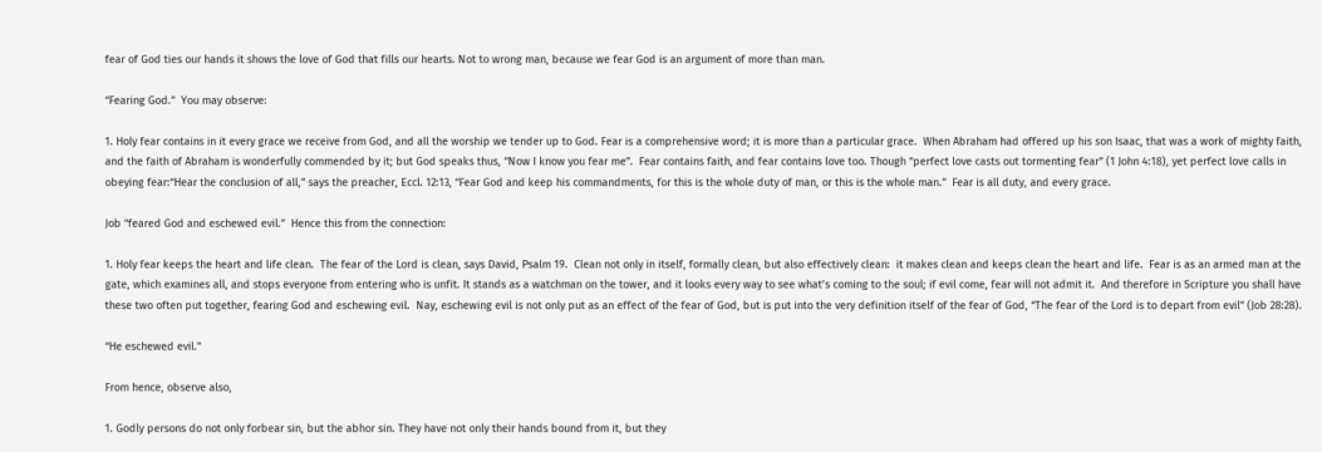fear of God ties our hands it shows the love of God that fills our hearts. Not to wrong man, because we fear God is an argument of more than man.

“Fearing God.”  You may observe:

1. Holy fear contains in it every grace we receive from God, and all the worship we tender up to God. Fear is a comprehensive word; it is more than a particular grace.  When Abraham had offered up his son Isaac, that was a work of mighty faith, and the faith of Abraham is wonderfully commended by it; but God speaks thus, “Now I know you fear me”.  Fear contains faith, and fear contains love too. Though “perfect love casts out tormenting fear” (1 John 4:18), yet perfect love calls in obeying fear:“Hear the conclusion of all,” says the preacher, Eccl. 12:13, “Fear God and keep his commandments, for this is the whole duty of man, or this is the whole man.”  Fear is all duty, and every grace.

Job “feared God and eschewed evil.”  Hence this from the connection:

1. Holy fear keeps the heart and life clean.  The fear of the Lord is clean, says David, Psalm 19.  Clean not only in itself, formally clean, but also effectively clean:  it makes clean and keeps clean the heart and life.  Fear is as an armed man at the gate, which examines all, and stops everyone from entering who is unfit. It stands as a watchman on the tower, and it looks every way to see what’s coming to the soul; if evil come, fear will not admit it.  And therefore in Scripture you shall have these two often put together, fearing God and eschewing evil.  Nay, eschewing evil is not only put as an effect of the fear of God, but is put into the very definition itself of the fear of God, “The fear of the Lord is to depart from evil” (Job 28:28).

“He eschewed evil.”

From hence, observe also,

1. Godly persons do not only forbear sin, but the abhor sin. They have not only their hands bound from it, but they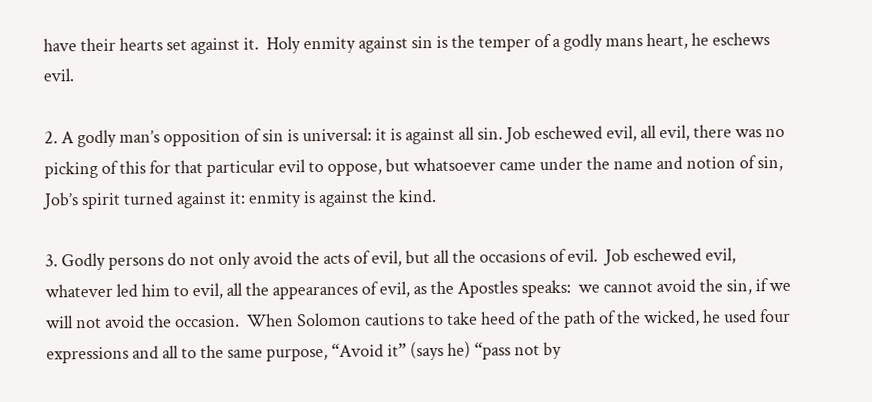have their hearts set against it.  Holy enmity against sin is the temper of a godly mans heart, he eschews evil.

2. A godly man’s opposition of sin is universal: it is against all sin. Job eschewed evil, all evil, there was no picking of this for that particular evil to oppose, but whatsoever came under the name and notion of sin, Job’s spirit turned against it: enmity is against the kind.

3. Godly persons do not only avoid the acts of evil, but all the occasions of evil.  Job eschewed evil, whatever led him to evil, all the appearances of evil, as the Apostles speaks:  we cannot avoid the sin, if we will not avoid the occasion.  When Solomon cautions to take heed of the path of the wicked, he used four expressions and all to the same purpose, “Avoid it” (says he) “pass not by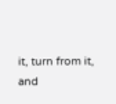it, turn from it, and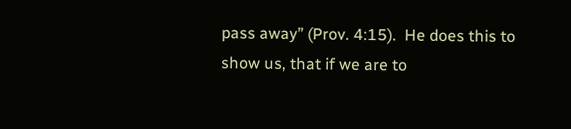pass away” (Prov. 4:15).  He does this to show us, that if we are to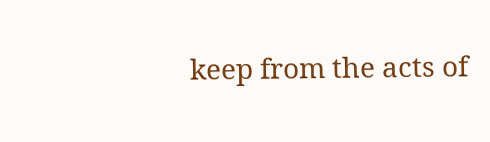keep from the acts of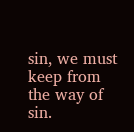sin, we must keep from the way of sin.